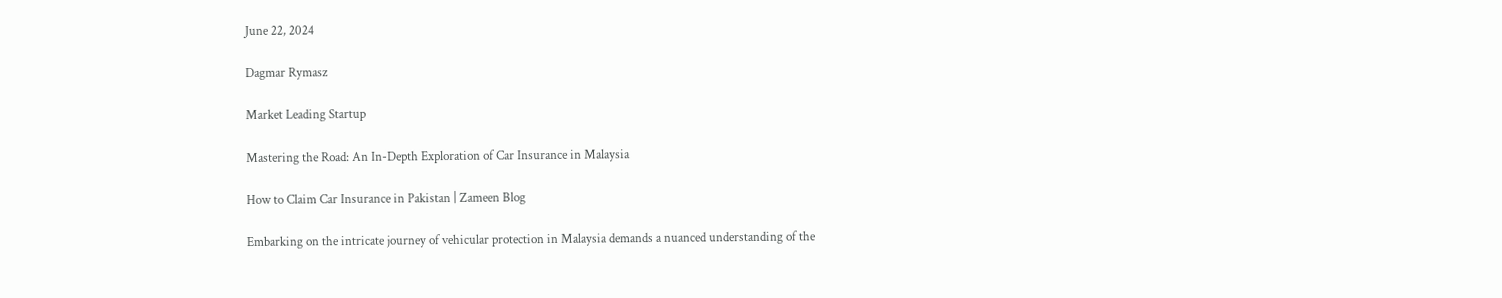June 22, 2024

Dagmar Rymasz

Market Leading Startup

Mastering the Road: An In-Depth Exploration of Car Insurance in Malaysia

How to Claim Car Insurance in Pakistan | Zameen Blog

Embarking on the intricate journey of vehicular protection in Malaysia demands a nuanced understanding of the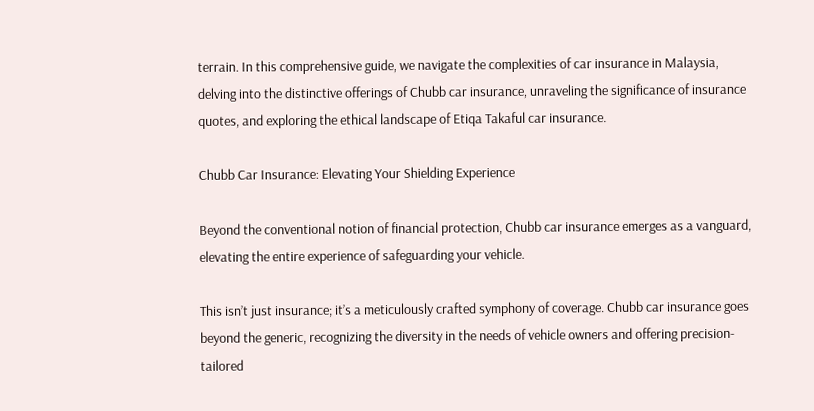terrain. In this comprehensive guide, we navigate the complexities of car insurance in Malaysia, delving into the distinctive offerings of Chubb car insurance, unraveling the significance of insurance quotes, and exploring the ethical landscape of Etiqa Takaful car insurance.

Chubb Car Insurance: Elevating Your Shielding Experience

Beyond the conventional notion of financial protection, Chubb car insurance emerges as a vanguard, elevating the entire experience of safeguarding your vehicle.

This isn’t just insurance; it’s a meticulously crafted symphony of coverage. Chubb car insurance goes beyond the generic, recognizing the diversity in the needs of vehicle owners and offering precision-tailored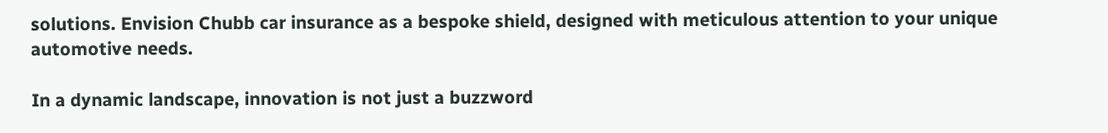solutions. Envision Chubb car insurance as a bespoke shield, designed with meticulous attention to your unique automotive needs.

In a dynamic landscape, innovation is not just a buzzword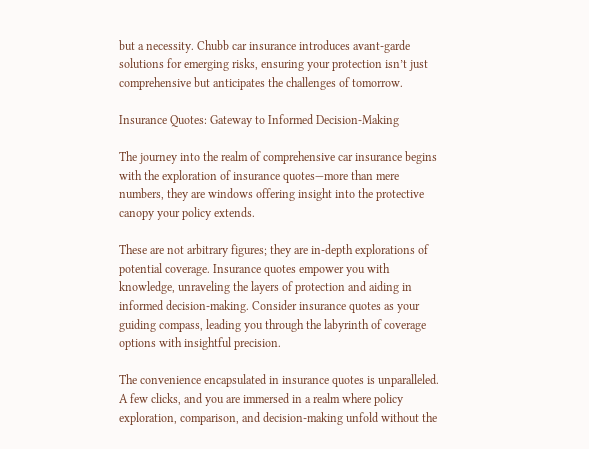but a necessity. Chubb car insurance introduces avant-garde solutions for emerging risks, ensuring your protection isn’t just comprehensive but anticipates the challenges of tomorrow.

Insurance Quotes: Gateway to Informed Decision-Making

The journey into the realm of comprehensive car insurance begins with the exploration of insurance quotes—more than mere numbers, they are windows offering insight into the protective canopy your policy extends.

These are not arbitrary figures; they are in-depth explorations of potential coverage. Insurance quotes empower you with knowledge, unraveling the layers of protection and aiding in informed decision-making. Consider insurance quotes as your guiding compass, leading you through the labyrinth of coverage options with insightful precision.

The convenience encapsulated in insurance quotes is unparalleled. A few clicks, and you are immersed in a realm where policy exploration, comparison, and decision-making unfold without the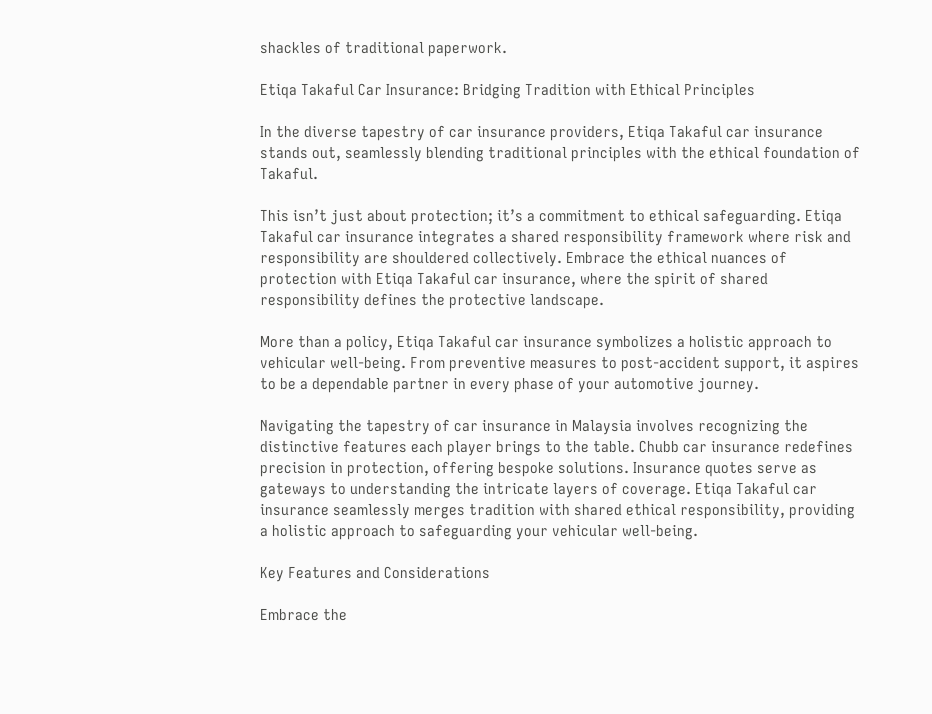shackles of traditional paperwork.

Etiqa Takaful Car Insurance: Bridging Tradition with Ethical Principles

In the diverse tapestry of car insurance providers, Etiqa Takaful car insurance stands out, seamlessly blending traditional principles with the ethical foundation of Takaful.

This isn’t just about protection; it’s a commitment to ethical safeguarding. Etiqa Takaful car insurance integrates a shared responsibility framework where risk and responsibility are shouldered collectively. Embrace the ethical nuances of protection with Etiqa Takaful car insurance, where the spirit of shared responsibility defines the protective landscape.

More than a policy, Etiqa Takaful car insurance symbolizes a holistic approach to vehicular well-being. From preventive measures to post-accident support, it aspires to be a dependable partner in every phase of your automotive journey.

Navigating the tapestry of car insurance in Malaysia involves recognizing the distinctive features each player brings to the table. Chubb car insurance redefines precision in protection, offering bespoke solutions. Insurance quotes serve as gateways to understanding the intricate layers of coverage. Etiqa Takaful car insurance seamlessly merges tradition with shared ethical responsibility, providing a holistic approach to safeguarding your vehicular well-being.

Key Features and Considerations

Embrace the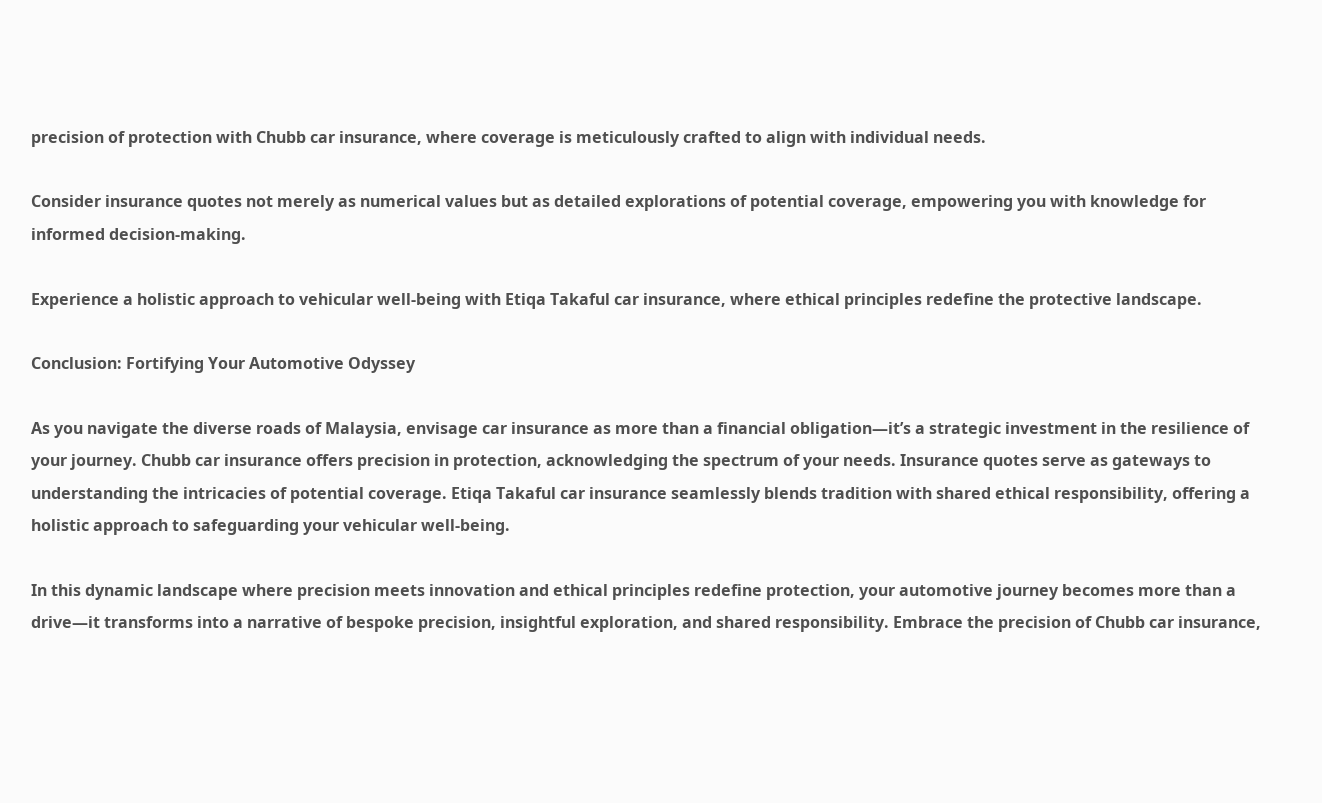precision of protection with Chubb car insurance, where coverage is meticulously crafted to align with individual needs.

Consider insurance quotes not merely as numerical values but as detailed explorations of potential coverage, empowering you with knowledge for informed decision-making.

Experience a holistic approach to vehicular well-being with Etiqa Takaful car insurance, where ethical principles redefine the protective landscape.

Conclusion: Fortifying Your Automotive Odyssey

As you navigate the diverse roads of Malaysia, envisage car insurance as more than a financial obligation—it’s a strategic investment in the resilience of your journey. Chubb car insurance offers precision in protection, acknowledging the spectrum of your needs. Insurance quotes serve as gateways to understanding the intricacies of potential coverage. Etiqa Takaful car insurance seamlessly blends tradition with shared ethical responsibility, offering a holistic approach to safeguarding your vehicular well-being.

In this dynamic landscape where precision meets innovation and ethical principles redefine protection, your automotive journey becomes more than a drive—it transforms into a narrative of bespoke precision, insightful exploration, and shared responsibility. Embrace the precision of Chubb car insurance,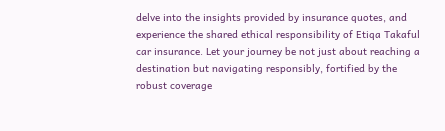delve into the insights provided by insurance quotes, and experience the shared ethical responsibility of Etiqa Takaful car insurance. Let your journey be not just about reaching a destination but navigating responsibly, fortified by the robust coverage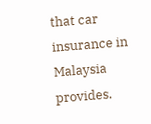that car insurance in Malaysia provides.